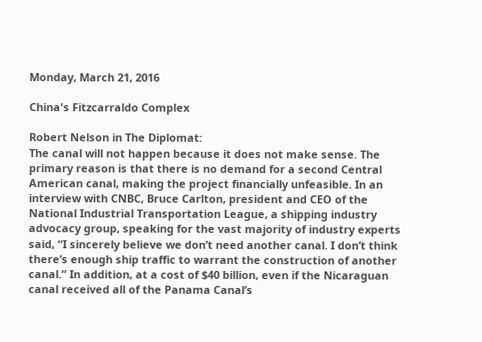Monday, March 21, 2016

China's Fitzcarraldo Complex

Robert Nelson in The Diplomat:
The canal will not happen because it does not make sense. The primary reason is that there is no demand for a second Central American canal, making the project financially unfeasible. In an interview with CNBC, Bruce Carlton, president and CEO of the National Industrial Transportation League, a shipping industry advocacy group, speaking for the vast majority of industry experts said, “I sincerely believe we don’t need another canal. I don’t think there’s enough ship traffic to warrant the construction of another canal.” In addition, at a cost of $40 billion, even if the Nicaraguan canal received all of the Panama Canal’s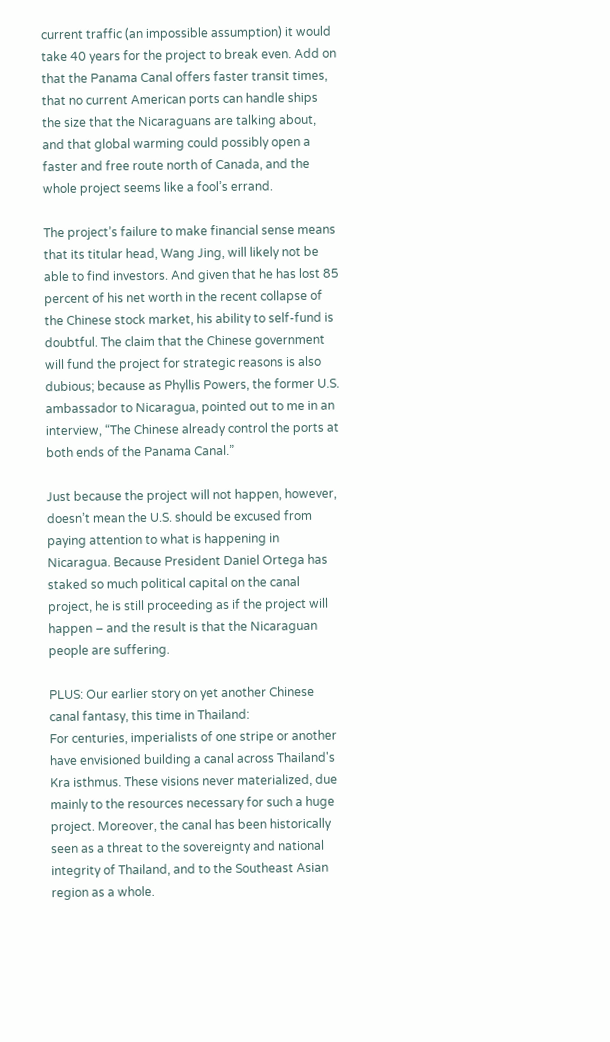current traffic (an impossible assumption) it would take 40 years for the project to break even. Add on that the Panama Canal offers faster transit times, that no current American ports can handle ships the size that the Nicaraguans are talking about, and that global warming could possibly open a faster and free route north of Canada, and the whole project seems like a fool’s errand.

The project’s failure to make financial sense means that its titular head, Wang Jing, will likely not be able to find investors. And given that he has lost 85 percent of his net worth in the recent collapse of the Chinese stock market, his ability to self-fund is doubtful. The claim that the Chinese government will fund the project for strategic reasons is also dubious; because as Phyllis Powers, the former U.S. ambassador to Nicaragua, pointed out to me in an interview, “The Chinese already control the ports at both ends of the Panama Canal.”

Just because the project will not happen, however, doesn’t mean the U.S. should be excused from paying attention to what is happening in Nicaragua. Because President Daniel Ortega has staked so much political capital on the canal project, he is still proceeding as if the project will happen – and the result is that the Nicaraguan people are suffering.

PLUS: Our earlier story on yet another Chinese canal fantasy, this time in Thailand:
For centuries, imperialists of one stripe or another have envisioned building a canal across Thailand's Kra isthmus. These visions never materialized, due mainly to the resources necessary for such a huge project. Moreover, the canal has been historically seen as a threat to the sovereignty and national integrity of Thailand, and to the Southeast Asian region as a whole.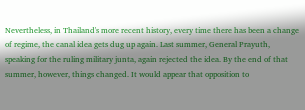Nevertheless, in Thailand's more recent history, every time there has been a change of regime, the canal idea gets dug up again. Last summer, General Prayuth, speaking for the ruling military junta, again rejected the idea. By the end of that summer, however, things changed. It would appear that opposition to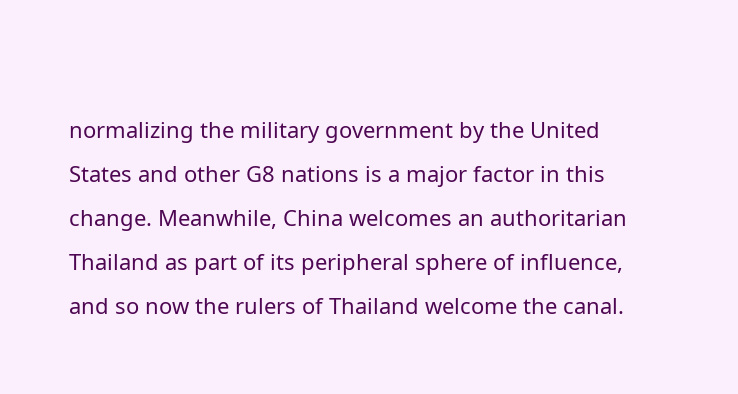normalizing the military government by the United States and other G8 nations is a major factor in this change. Meanwhile, China welcomes an authoritarian Thailand as part of its peripheral sphere of influence, and so now the rulers of Thailand welcome the canal.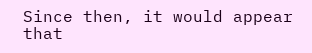Since then, it would appear that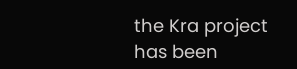the Kra project has been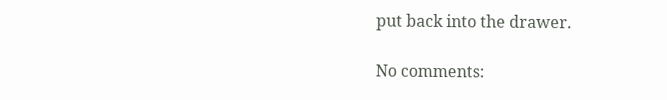put back into the drawer.

No comments: